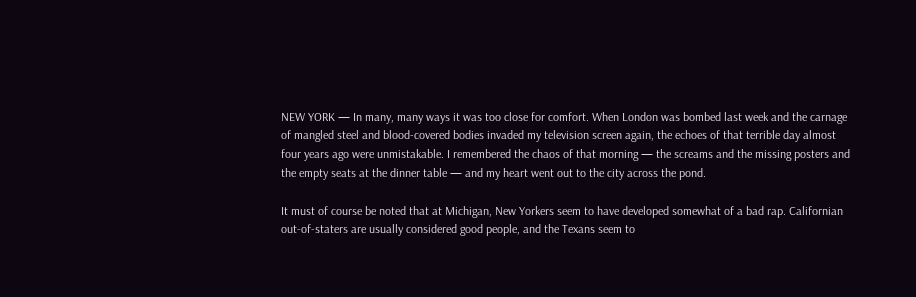NEW YORK — In many, many ways it was too close for comfort. When London was bombed last week and the carnage of mangled steel and blood-covered bodies invaded my television screen again, the echoes of that terrible day almost four years ago were unmistakable. I remembered the chaos of that morning — the screams and the missing posters and the empty seats at the dinner table — and my heart went out to the city across the pond.

It must of course be noted that at Michigan, New Yorkers seem to have developed somewhat of a bad rap. Californian out-of-staters are usually considered good people, and the Texans seem to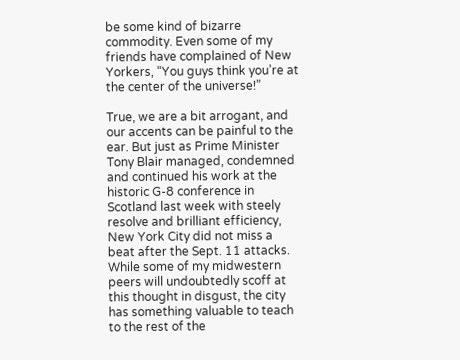be some kind of bizarre commodity. Even some of my friends have complained of New Yorkers, “You guys think you’re at the center of the universe!”

True, we are a bit arrogant, and our accents can be painful to the ear. But just as Prime Minister Tony Blair managed, condemned and continued his work at the historic G-8 conference in Scotland last week with steely resolve and brilliant efficiency, New York City did not miss a beat after the Sept. 11 attacks. While some of my midwestern peers will undoubtedly scoff at this thought in disgust, the city has something valuable to teach to the rest of the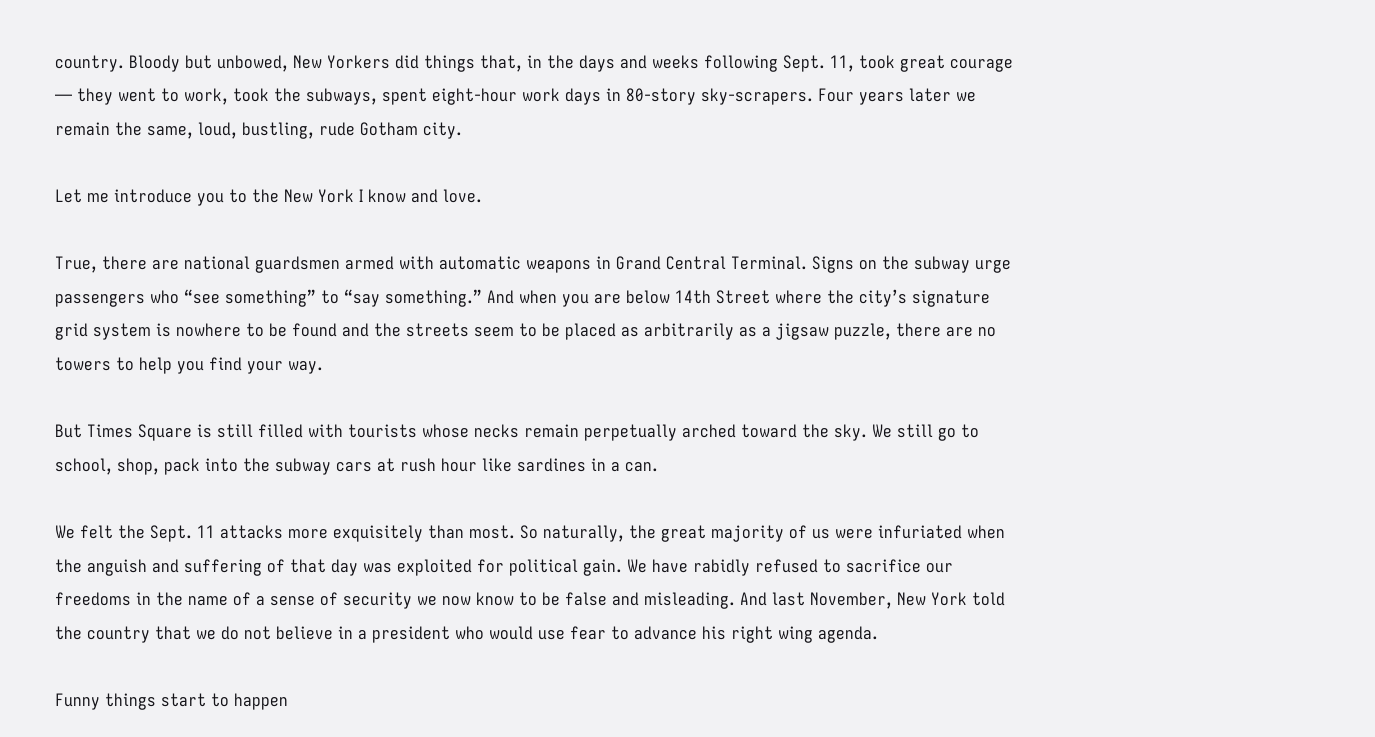country. Bloody but unbowed, New Yorkers did things that, in the days and weeks following Sept. 11, took great courage — they went to work, took the subways, spent eight-hour work days in 80-story sky-scrapers. Four years later we remain the same, loud, bustling, rude Gotham city.

Let me introduce you to the New York I know and love.

True, there are national guardsmen armed with automatic weapons in Grand Central Terminal. Signs on the subway urge passengers who “see something” to “say something.” And when you are below 14th Street where the city’s signature grid system is nowhere to be found and the streets seem to be placed as arbitrarily as a jigsaw puzzle, there are no towers to help you find your way.

But Times Square is still filled with tourists whose necks remain perpetually arched toward the sky. We still go to school, shop, pack into the subway cars at rush hour like sardines in a can.

We felt the Sept. 11 attacks more exquisitely than most. So naturally, the great majority of us were infuriated when the anguish and suffering of that day was exploited for political gain. We have rabidly refused to sacrifice our freedoms in the name of a sense of security we now know to be false and misleading. And last November, New York told the country that we do not believe in a president who would use fear to advance his right wing agenda.

Funny things start to happen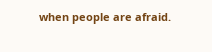when people are afraid.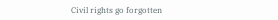Civil rights go forgotten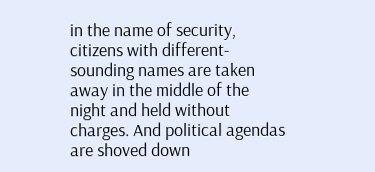in the name of security, citizens with different-sounding names are taken away in the middle of the night and held without charges. And political agendas are shoved down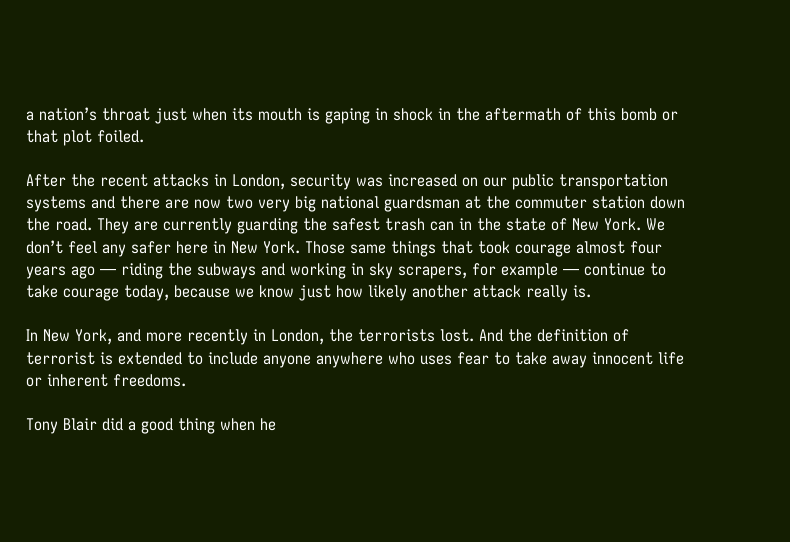a nation’s throat just when its mouth is gaping in shock in the aftermath of this bomb or that plot foiled.

After the recent attacks in London, security was increased on our public transportation systems and there are now two very big national guardsman at the commuter station down the road. They are currently guarding the safest trash can in the state of New York. We don’t feel any safer here in New York. Those same things that took courage almost four years ago — riding the subways and working in sky scrapers, for example — continue to take courage today, because we know just how likely another attack really is.

In New York, and more recently in London, the terrorists lost. And the definition of terrorist is extended to include anyone anywhere who uses fear to take away innocent life or inherent freedoms.

Tony Blair did a good thing when he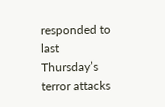responded to last Thursday’s terror attacks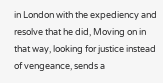in London with the expediency and resolve that he did, Moving on in that way, looking for justice instead of vengeance, sends a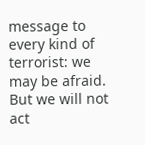message to every kind of terrorist: we may be afraid. But we will not act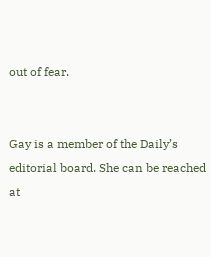out of fear.


Gay is a member of the Daily’s editorial board. She can be reached at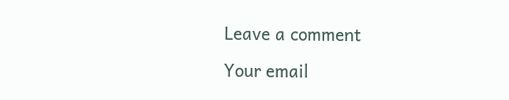Leave a comment

Your email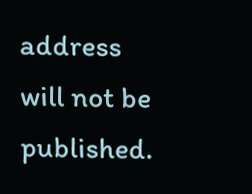address will not be published.